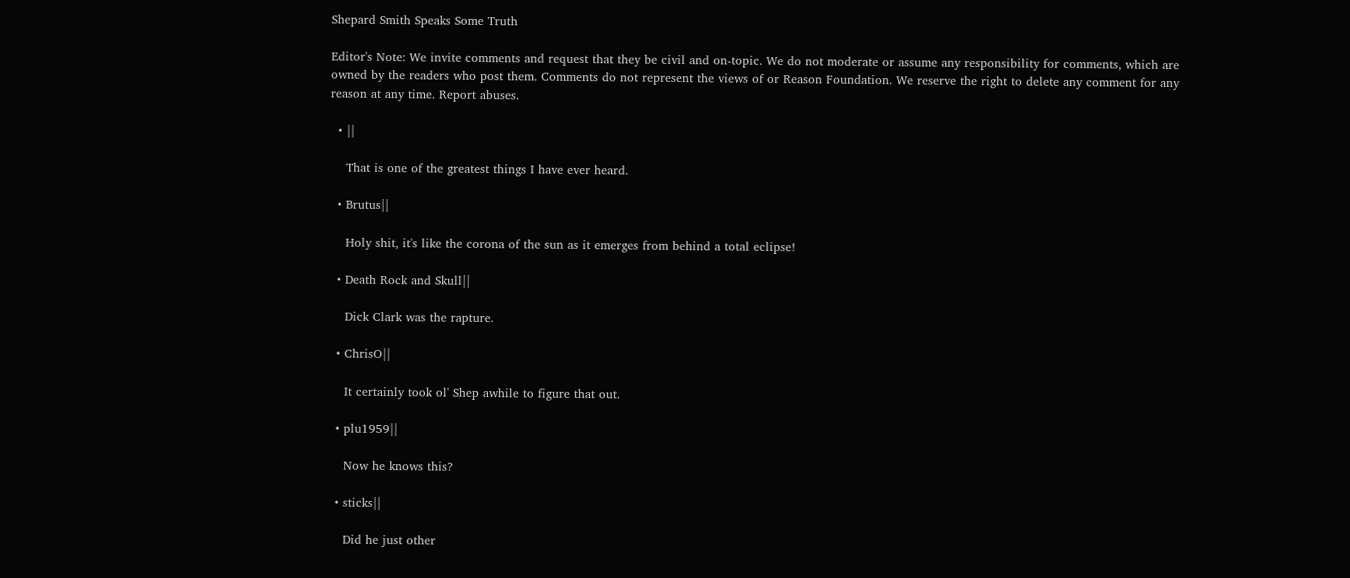Shepard Smith Speaks Some Truth

Editor's Note: We invite comments and request that they be civil and on-topic. We do not moderate or assume any responsibility for comments, which are owned by the readers who post them. Comments do not represent the views of or Reason Foundation. We reserve the right to delete any comment for any reason at any time. Report abuses.

  • ||

    That is one of the greatest things I have ever heard.

  • Brutus||

    Holy shit, it's like the corona of the sun as it emerges from behind a total eclipse!

  • Death Rock and Skull||

    Dick Clark was the rapture.

  • ChrisO||

    It certainly took ol' Shep awhile to figure that out.

  • plu1959||

    Now he knows this?

  • sticks||

    Did he just other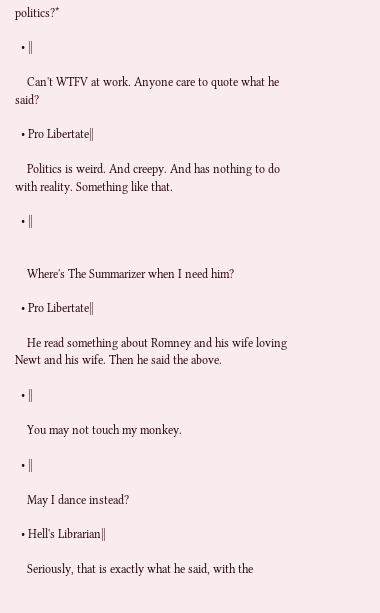politics?*

  • ||

    Can't WTFV at work. Anyone care to quote what he said?

  • Pro Libertate||

    Politics is weird. And creepy. And has nothing to do with reality. Something like that.

  • ||


    Where's The Summarizer when I need him?

  • Pro Libertate||

    He read something about Romney and his wife loving Newt and his wife. Then he said the above.

  • ||

    You may not touch my monkey.

  • ||

    May I dance instead?

  • Hell's Librarian||

    Seriously, that is exactly what he said, with the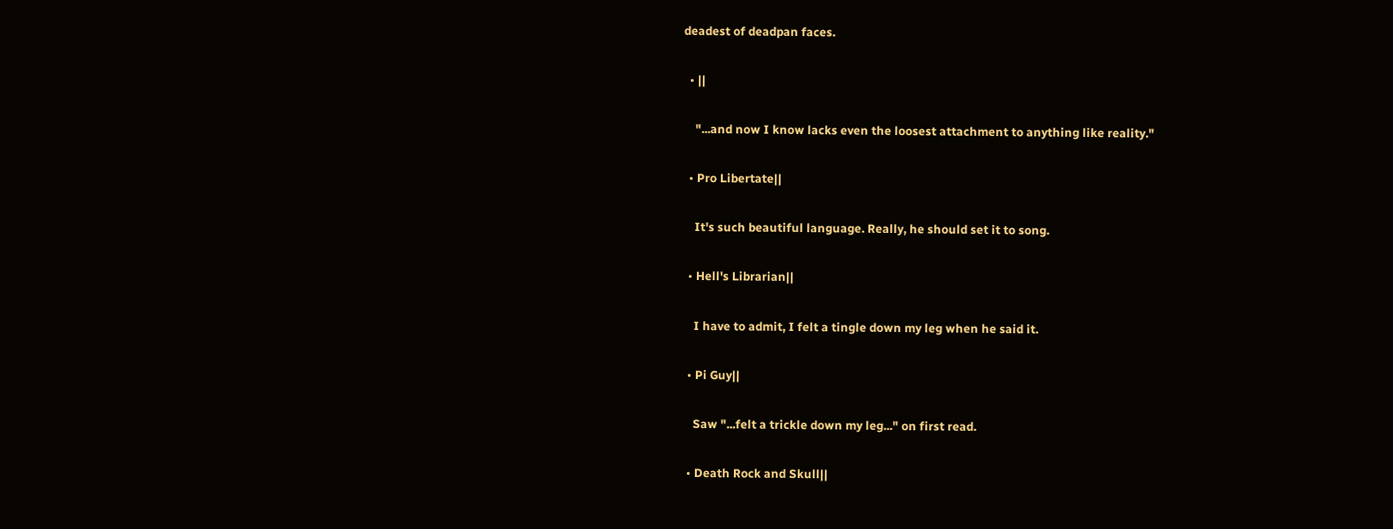deadest of deadpan faces.

  • ||

    "...and now I know lacks even the loosest attachment to anything like reality."

  • Pro Libertate||

    It's such beautiful language. Really, he should set it to song.

  • Hell's Librarian||

    I have to admit, I felt a tingle down my leg when he said it.

  • Pi Guy||

    Saw "...felt a trickle down my leg..." on first read.

  • Death Rock and Skull||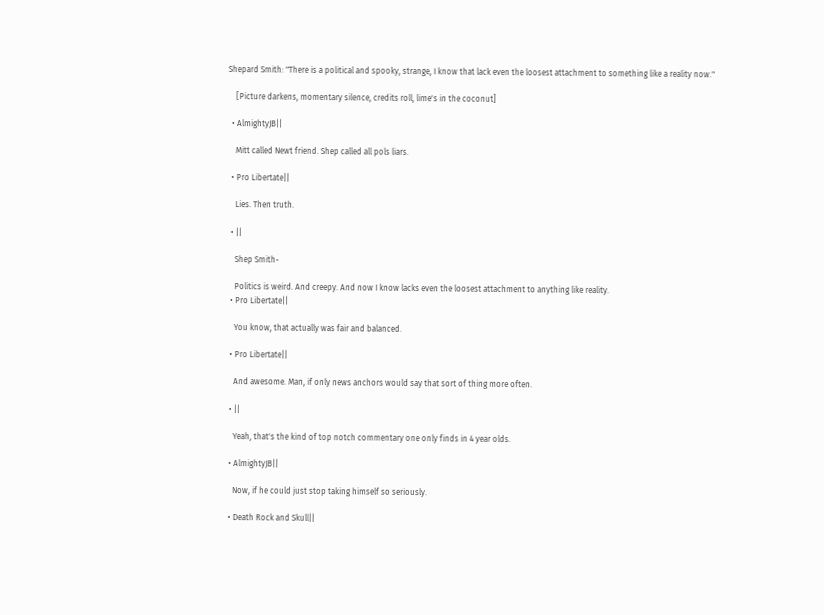Shepard Smith: "There is a political and spooky, strange, I know that lack even the loosest attachment to something like a reality now."

    [Picture darkens, momentary silence, credits roll, lime's in the coconut]

  • AlmightyJB||

    Mitt called Newt friend. Shep called all pols liars.

  • Pro Libertate||

    Lies. Then truth.

  • ||

    Shep Smith-

    Politics is weird. And creepy. And now I know lacks even the loosest attachment to anything like reality.
  • Pro Libertate||

    You know, that actually was fair and balanced.

  • Pro Libertate||

    And awesome. Man, if only news anchors would say that sort of thing more often.

  • ||

    Yeah, that's the kind of top notch commentary one only finds in 4 year olds.

  • AlmightyJB||

    Now, if he could just stop taking himself so seriously.

  • Death Rock and Skull||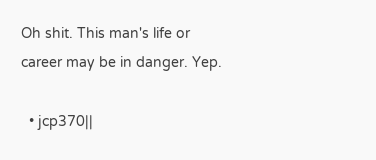Oh shit. This man's life or career may be in danger. Yep.

  • jcp370||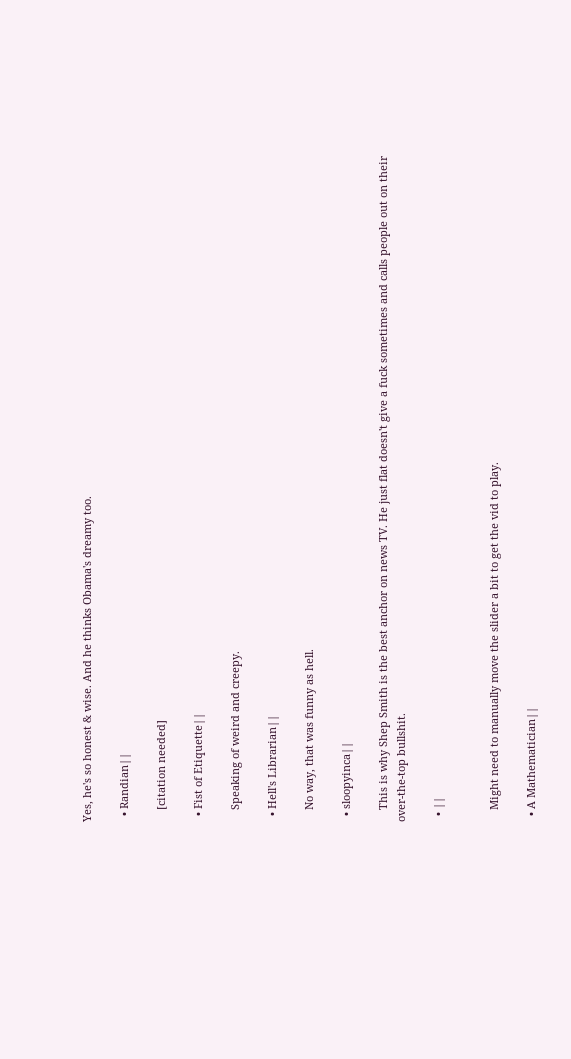Yes, he's so honest & wise. And he thinks Obama's dreamy too.

  • Randian||

    [citation needed]

  • Fist of Etiquette||

    Speaking of weird and creepy.

  • Hell's Librarian||

    No way, that was funny as hell.

  • sloopyinca||

    This is why Shep Smith is the best anchor on news TV. He just flat doesn't give a fuck sometimes and calls people out on their over-the-top bullshit.

  • ||


    Might need to manually move the slider a bit to get the vid to play.

  • A Mathematician||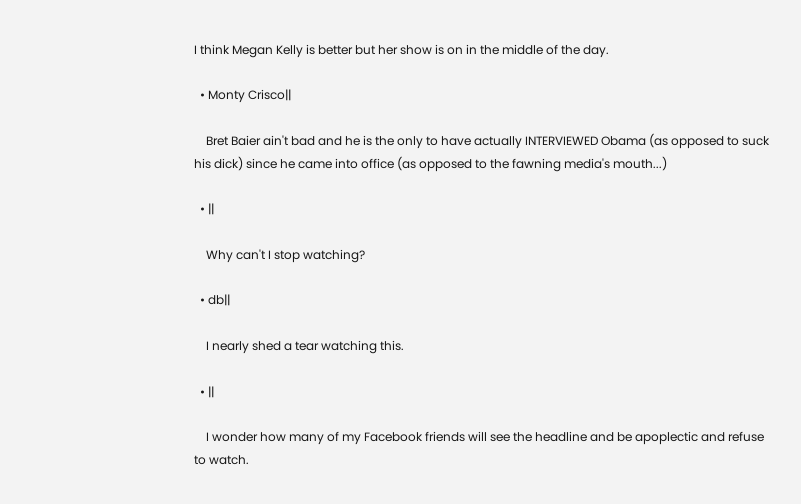I think Megan Kelly is better but her show is on in the middle of the day.

  • Monty Crisco||

    Bret Baier ain't bad and he is the only to have actually INTERVIEWED Obama (as opposed to suck his dick) since he came into office (as opposed to the fawning media's mouth...)

  • ||

    Why can't I stop watching?

  • db||

    I nearly shed a tear watching this.

  • ||

    I wonder how many of my Facebook friends will see the headline and be apoplectic and refuse to watch.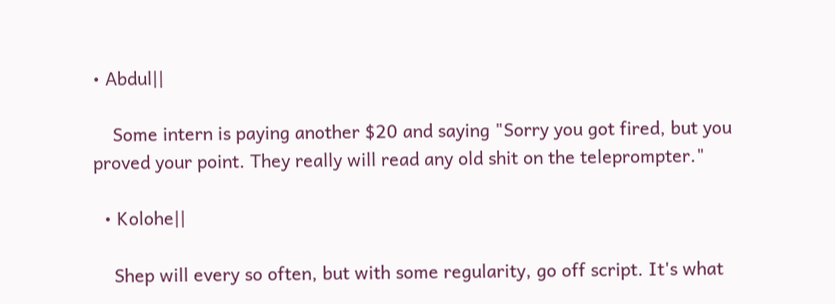• Abdul||

    Some intern is paying another $20 and saying "Sorry you got fired, but you proved your point. They really will read any old shit on the teleprompter."

  • Kolohe||

    Shep will every so often, but with some regularity, go off script. It's what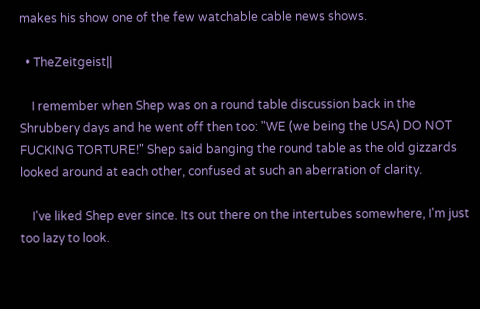makes his show one of the few watchable cable news shows.

  • TheZeitgeist||

    I remember when Shep was on a round table discussion back in the Shrubbery days and he went off then too: "WE (we being the USA) DO NOT FUCKING TORTURE!" Shep said banging the round table as the old gizzards looked around at each other, confused at such an aberration of clarity.

    I've liked Shep ever since. Its out there on the intertubes somewhere, I'm just too lazy to look.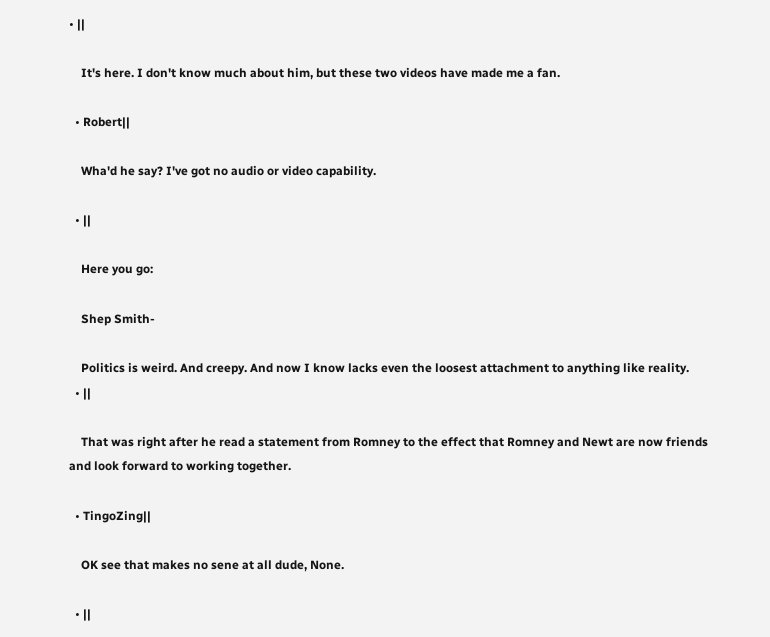• ||

    It's here. I don't know much about him, but these two videos have made me a fan.

  • Robert||

    Wha'd he say? I've got no audio or video capability.

  • ||

    Here you go:

    Shep Smith-

    Politics is weird. And creepy. And now I know lacks even the loosest attachment to anything like reality.
  • ||

    That was right after he read a statement from Romney to the effect that Romney and Newt are now friends and look forward to working together.

  • TingoZing||

    OK see that makes no sene at all dude, None.

  • ||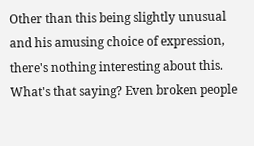Other than this being slightly unusual and his amusing choice of expression, there's nothing interesting about this. What's that saying? Even broken people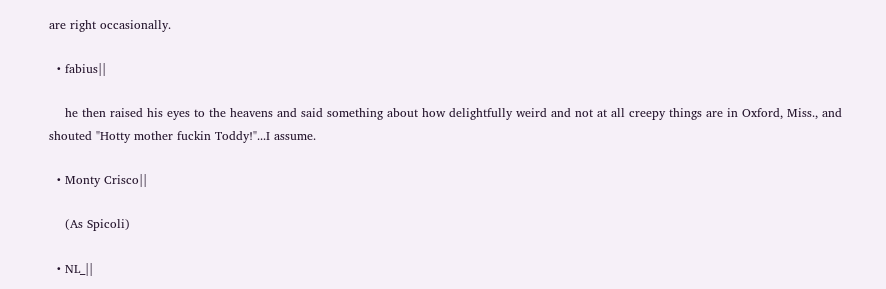are right occasionally.

  • fabius||

    he then raised his eyes to the heavens and said something about how delightfully weird and not at all creepy things are in Oxford, Miss., and shouted "Hotty mother fuckin Toddy!"...I assume.

  • Monty Crisco||

    (As Spicoli)

  • NL_||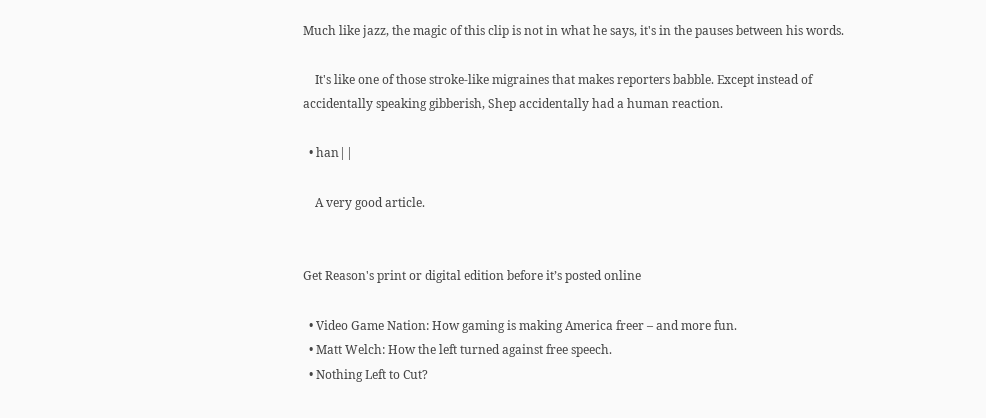Much like jazz, the magic of this clip is not in what he says, it's in the pauses between his words.

    It's like one of those stroke-like migraines that makes reporters babble. Except instead of accidentally speaking gibberish, Shep accidentally had a human reaction.

  • han||

    A very good article.


Get Reason's print or digital edition before it’s posted online

  • Video Game Nation: How gaming is making America freer – and more fun.
  • Matt Welch: How the left turned against free speech.
  • Nothing Left to Cut?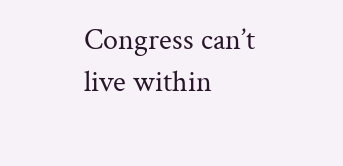Congress can’t live within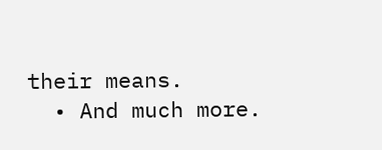their means.
  • And much more.